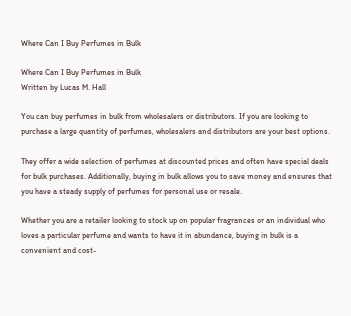Where Can I Buy Perfumes in Bulk

Where Can I Buy Perfumes in Bulk
Written by Lucas M. Hall

You can buy perfumes in bulk from wholesalers or distributors. If you are looking to purchase a large quantity of perfumes, wholesalers and distributors are your best options.

They offer a wide selection of perfumes at discounted prices and often have special deals for bulk purchases. Additionally, buying in bulk allows you to save money and ensures that you have a steady supply of perfumes for personal use or resale.

Whether you are a retailer looking to stock up on popular fragrances or an individual who loves a particular perfume and wants to have it in abundance, buying in bulk is a convenient and cost-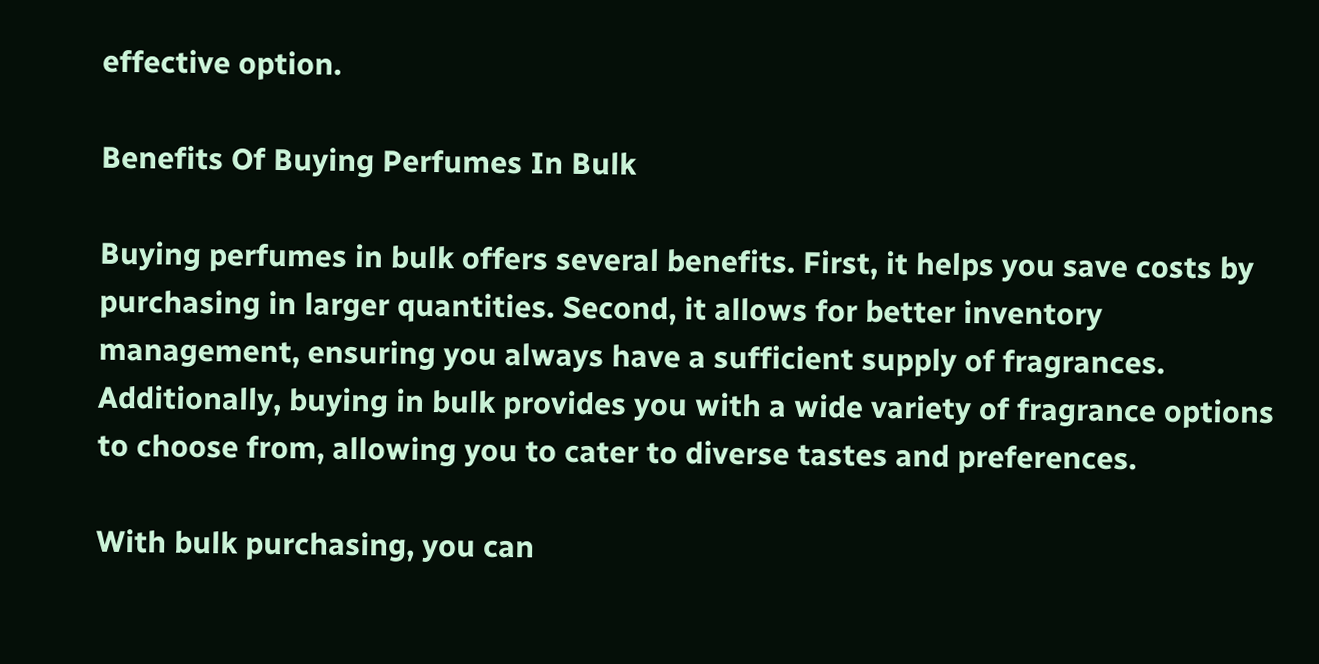effective option.

Benefits Of Buying Perfumes In Bulk

Buying perfumes in bulk offers several benefits. First, it helps you save costs by purchasing in larger quantities. Second, it allows for better inventory management, ensuring you always have a sufficient supply of fragrances. Additionally, buying in bulk provides you with a wide variety of fragrance options to choose from, allowing you to cater to diverse tastes and preferences.

With bulk purchasing, you can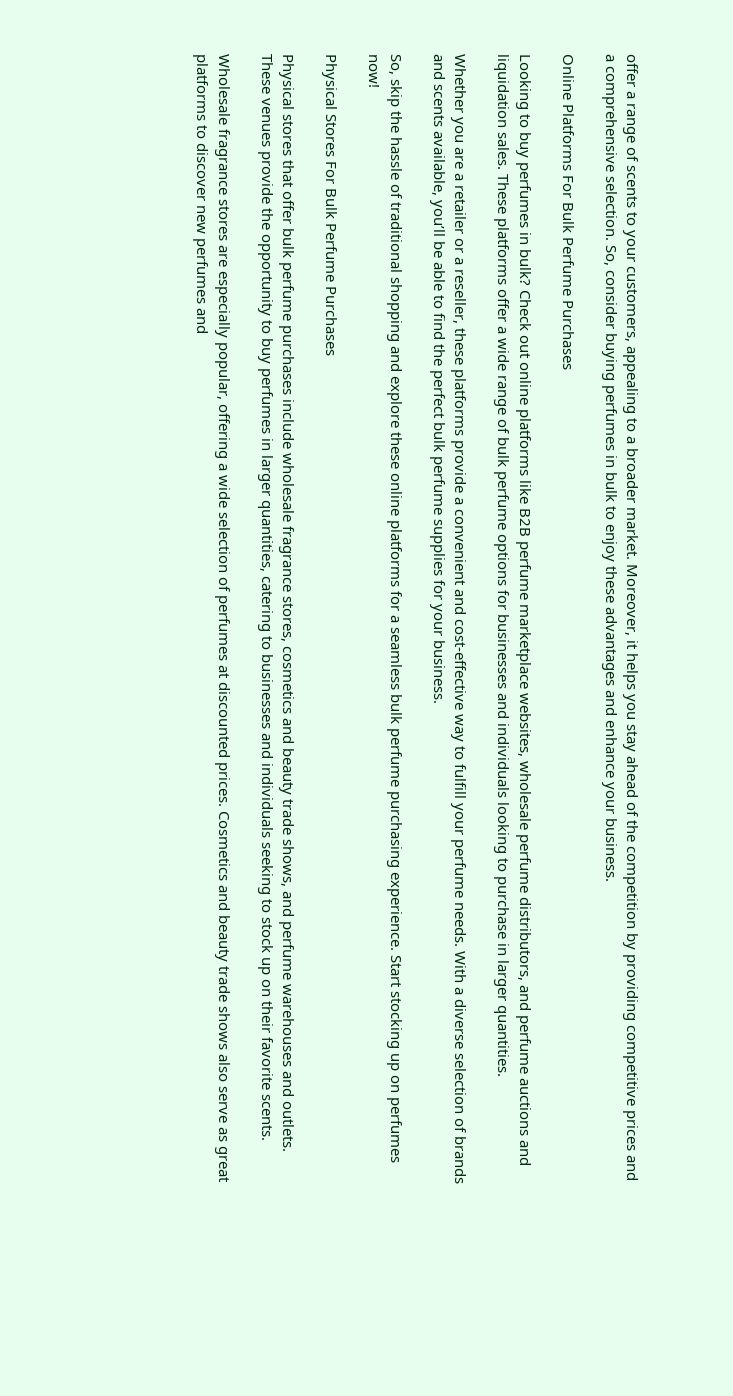offer a range of scents to your customers, appealing to a broader market. Moreover, it helps you stay ahead of the competition by providing competitive prices and a comprehensive selection. So, consider buying perfumes in bulk to enjoy these advantages and enhance your business.

Online Platforms For Bulk Perfume Purchases

Looking to buy perfumes in bulk? Check out online platforms like B2B perfume marketplace websites, wholesale perfume distributors, and perfume auctions and liquidation sales. These platforms offer a wide range of bulk perfume options for businesses and individuals looking to purchase in larger quantities.

Whether you are a retailer or a reseller, these platforms provide a convenient and cost-effective way to fulfill your perfume needs. With a diverse selection of brands and scents available, you’ll be able to find the perfect bulk perfume supplies for your business.

So, skip the hassle of traditional shopping and explore these online platforms for a seamless bulk perfume purchasing experience. Start stocking up on perfumes now!

Physical Stores For Bulk Perfume Purchases

Physical stores that offer bulk perfume purchases include wholesale fragrance stores, cosmetics and beauty trade shows, and perfume warehouses and outlets. These venues provide the opportunity to buy perfumes in larger quantities, catering to businesses and individuals seeking to stock up on their favorite scents.

Wholesale fragrance stores are especially popular, offering a wide selection of perfumes at discounted prices. Cosmetics and beauty trade shows also serve as great platforms to discover new perfumes and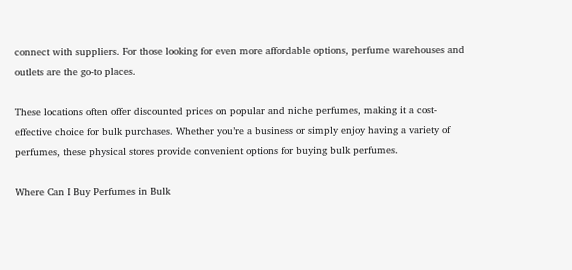connect with suppliers. For those looking for even more affordable options, perfume warehouses and outlets are the go-to places.

These locations often offer discounted prices on popular and niche perfumes, making it a cost-effective choice for bulk purchases. Whether you’re a business or simply enjoy having a variety of perfumes, these physical stores provide convenient options for buying bulk perfumes.

Where Can I Buy Perfumes in Bulk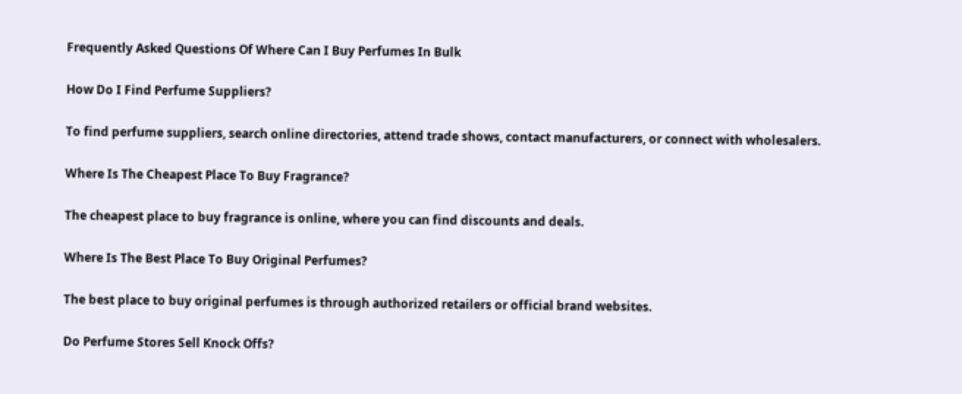Frequently Asked Questions Of Where Can I Buy Perfumes In Bulk

How Do I Find Perfume Suppliers?

To find perfume suppliers, search online directories, attend trade shows, contact manufacturers, or connect with wholesalers.

Where Is The Cheapest Place To Buy Fragrance?

The cheapest place to buy fragrance is online, where you can find discounts and deals.

Where Is The Best Place To Buy Original Perfumes?

The best place to buy original perfumes is through authorized retailers or official brand websites.

Do Perfume Stores Sell Knock Offs?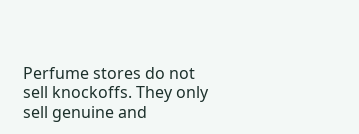Perfume stores do not sell knockoffs. They only sell genuine and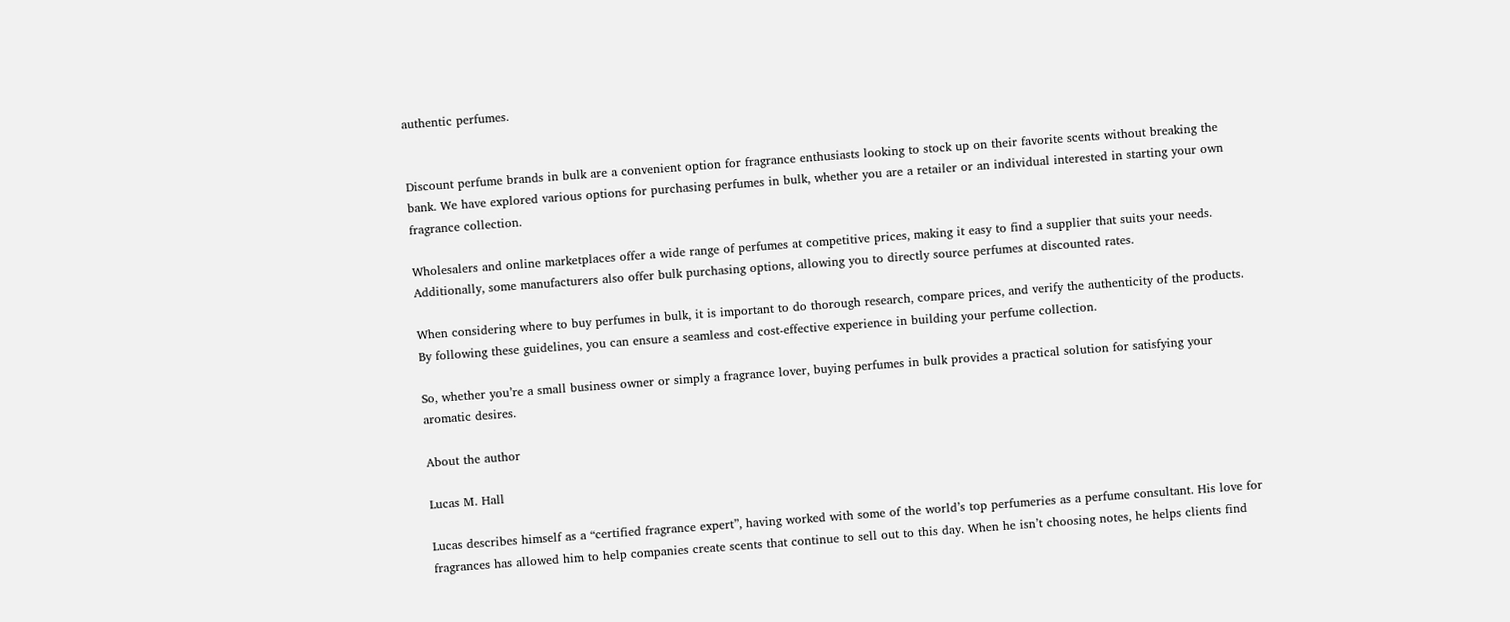authentic perfumes.


Discount perfume brands in bulk are a convenient option for fragrance enthusiasts looking to stock up on their favorite scents without breaking the bank. We have explored various options for purchasing perfumes in bulk, whether you are a retailer or an individual interested in starting your own fragrance collection.

Wholesalers and online marketplaces offer a wide range of perfumes at competitive prices, making it easy to find a supplier that suits your needs. Additionally, some manufacturers also offer bulk purchasing options, allowing you to directly source perfumes at discounted rates.

When considering where to buy perfumes in bulk, it is important to do thorough research, compare prices, and verify the authenticity of the products. By following these guidelines, you can ensure a seamless and cost-effective experience in building your perfume collection.

So, whether you’re a small business owner or simply a fragrance lover, buying perfumes in bulk provides a practical solution for satisfying your aromatic desires.

About the author

Lucas M. Hall

Lucas describes himself as a “certified fragrance expert”, having worked with some of the world’s top perfumeries as a perfume consultant. His love for fragrances has allowed him to help companies create scents that continue to sell out to this day. When he isn’t choosing notes, he helps clients find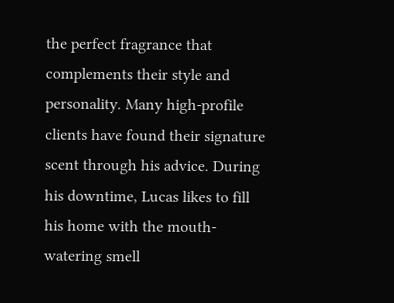the perfect fragrance that complements their style and personality. Many high-profile clients have found their signature scent through his advice. During his downtime, Lucas likes to fill his home with the mouth-watering smell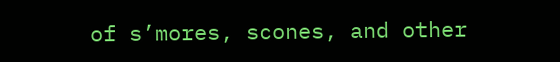of s’mores, scones, and other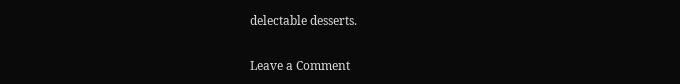delectable desserts.

Leave a Comment